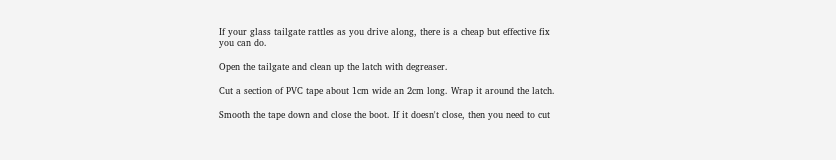If your glass tailgate rattles as you drive along, there is a cheap but effective fix you can do.

Open the tailgate and clean up the latch with degreaser.

Cut a section of PVC tape about 1cm wide an 2cm long. Wrap it around the latch.

Smooth the tape down and close the boot. If it doesn't close, then you need to cut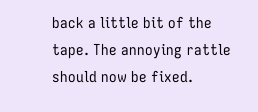back a little bit of the tape. The annoying rattle should now be fixed.